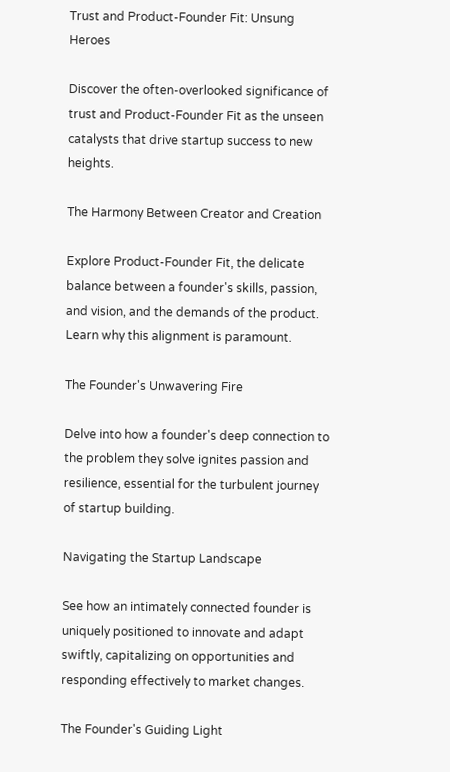Trust and Product-Founder Fit: Unsung Heroes

Discover the often-overlooked significance of trust and Product-Founder Fit as the unseen catalysts that drive startup success to new heights.

The Harmony Between Creator and Creation

Explore Product-Founder Fit, the delicate balance between a founder's skills, passion, and vision, and the demands of the product. Learn why this alignment is paramount.

The Founder's Unwavering Fire

Delve into how a founder's deep connection to the problem they solve ignites passion and resilience, essential for the turbulent journey of startup building.

Navigating the Startup Landscape

See how an intimately connected founder is uniquely positioned to innovate and adapt swiftly, capitalizing on opportunities and responding effectively to market changes.

The Founder's Guiding Light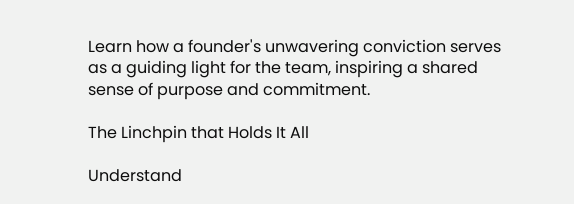Learn how a founder's unwavering conviction serves as a guiding light for the team, inspiring a shared sense of purpose and commitment.

The Linchpin that Holds It All

Understand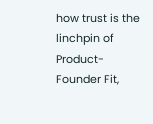how trust is the linchpin of Product-Founder Fit,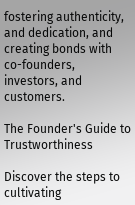fostering authenticity, and dedication, and creating bonds with co-founders, investors, and customers.

The Founder's Guide to Trustworthiness

Discover the steps to cultivating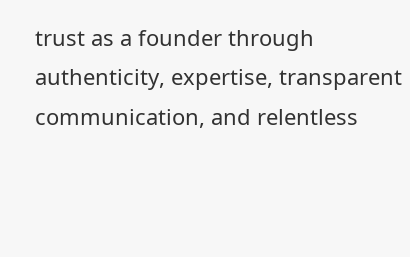trust as a founder through authenticity, expertise, transparent communication, and relentless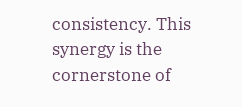consistency. This synergy is the cornerstone of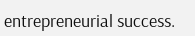entrepreneurial success.